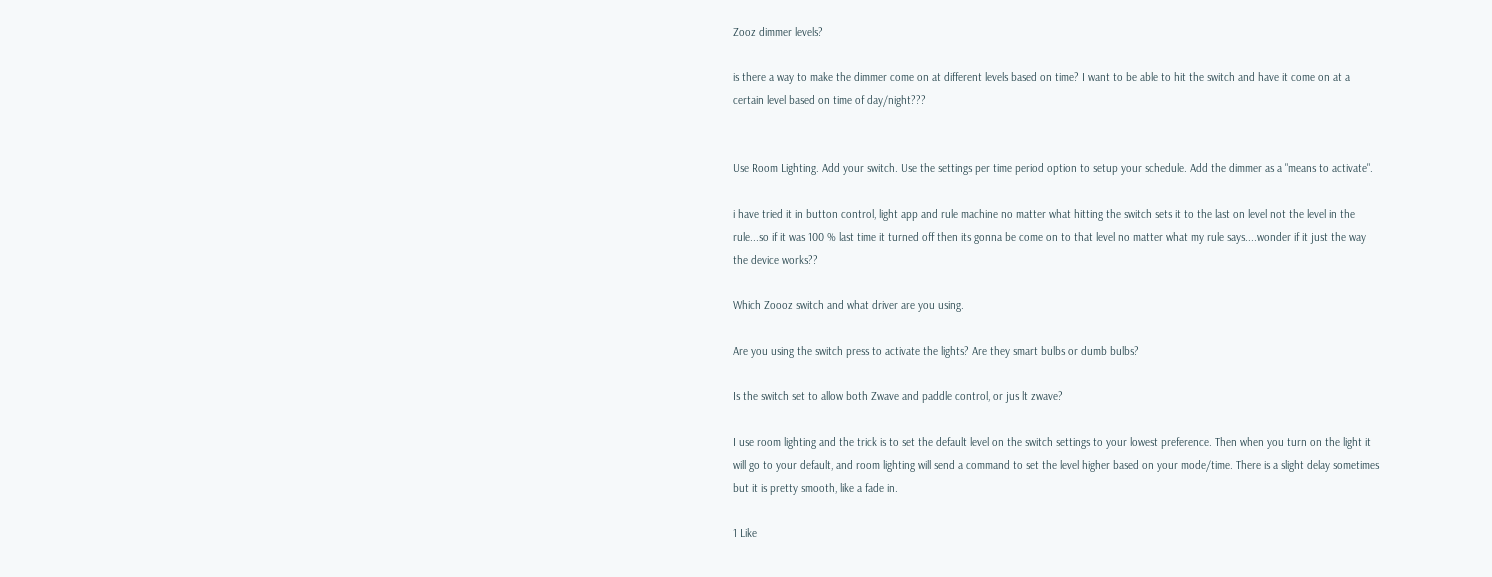Zooz dimmer levels?

is there a way to make the dimmer come on at different levels based on time? I want to be able to hit the switch and have it come on at a certain level based on time of day/night???


Use Room Lighting. Add your switch. Use the settings per time period option to setup your schedule. Add the dimmer as a "means to activate".

i have tried it in button control, light app and rule machine no matter what hitting the switch sets it to the last on level not the level in the rule...so if it was 100 % last time it turned off then its gonna be come on to that level no matter what my rule says....wonder if it just the way the device works??

Which Zoooz switch and what driver are you using.

Are you using the switch press to activate the lights? Are they smart bulbs or dumb bulbs?

Is the switch set to allow both Zwave and paddle control, or jus lt zwave?

I use room lighting and the trick is to set the default level on the switch settings to your lowest preference. Then when you turn on the light it will go to your default, and room lighting will send a command to set the level higher based on your mode/time. There is a slight delay sometimes but it is pretty smooth, like a fade in.

1 Like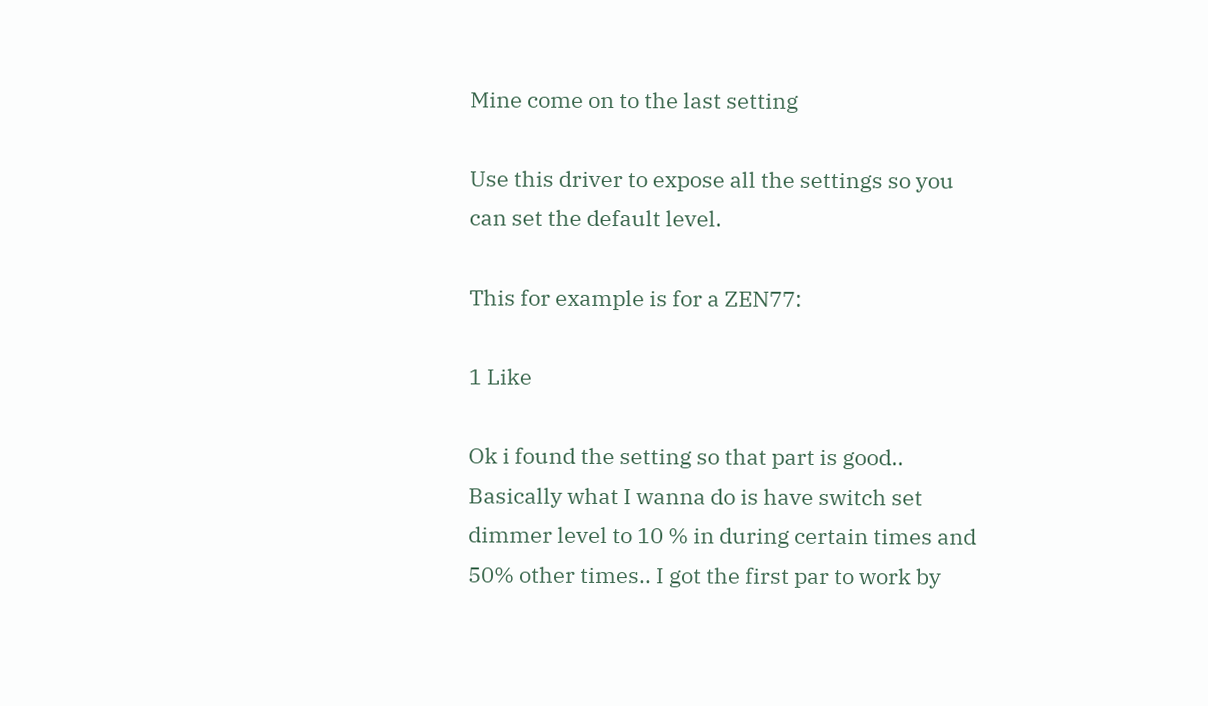Mine come on to the last setting

Use this driver to expose all the settings so you can set the default level.

This for example is for a ZEN77:

1 Like

Ok i found the setting so that part is good.. Basically what I wanna do is have switch set dimmer level to 10 % in during certain times and 50% other times.. I got the first par to work by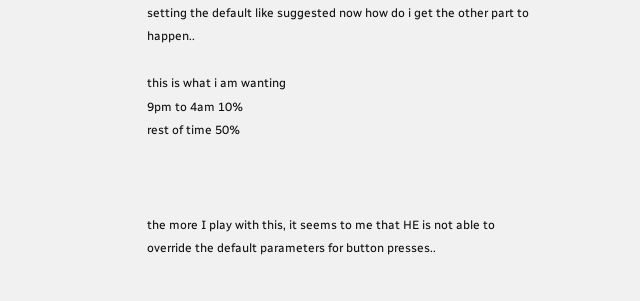setting the default like suggested now how do i get the other part to happen..

this is what i am wanting
9pm to 4am 10%
rest of time 50%



the more I play with this, it seems to me that HE is not able to override the default parameters for button presses..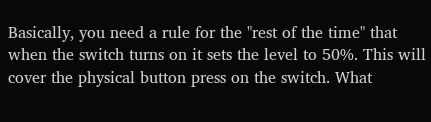Basically, you need a rule for the "rest of the time" that when the switch turns on it sets the level to 50%. This will cover the physical button press on the switch. What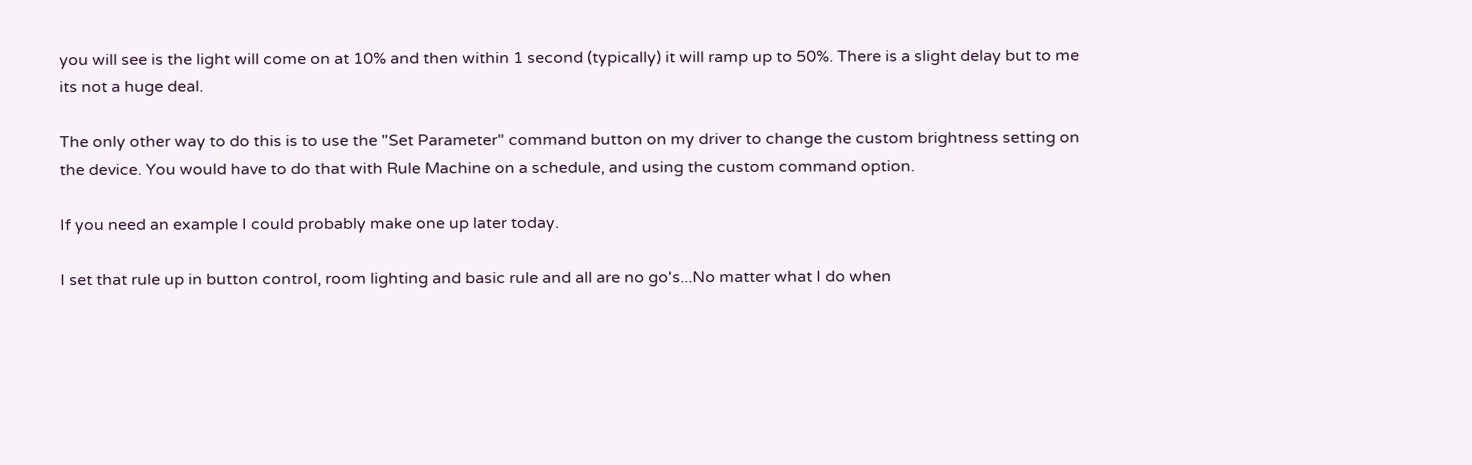you will see is the light will come on at 10% and then within 1 second (typically) it will ramp up to 50%. There is a slight delay but to me its not a huge deal.

The only other way to do this is to use the "Set Parameter" command button on my driver to change the custom brightness setting on the device. You would have to do that with Rule Machine on a schedule, and using the custom command option.

If you need an example I could probably make one up later today.

I set that rule up in button control, room lighting and basic rule and all are no go's...No matter what I do when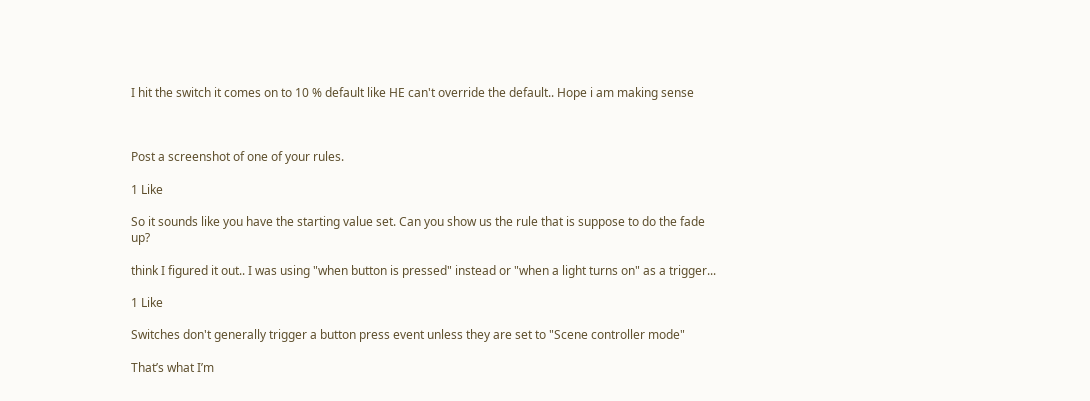I hit the switch it comes on to 10 % default like HE can't override the default.. Hope i am making sense



Post a screenshot of one of your rules.

1 Like

So it sounds like you have the starting value set. Can you show us the rule that is suppose to do the fade up?

think I figured it out.. I was using "when button is pressed" instead or "when a light turns on" as a trigger...

1 Like

Switches don't generally trigger a button press event unless they are set to "Scene controller mode"

That’s what I’m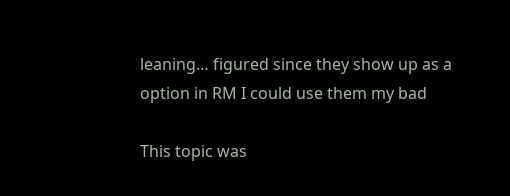leaning… figured since they show up as a option in RM I could use them my bad

This topic was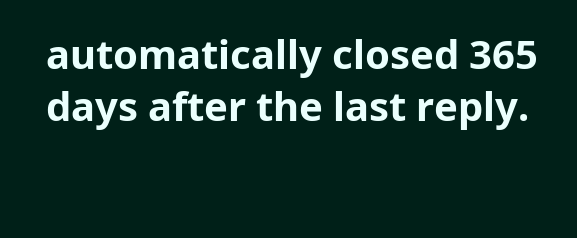automatically closed 365 days after the last reply.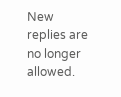New replies are no longer allowed.